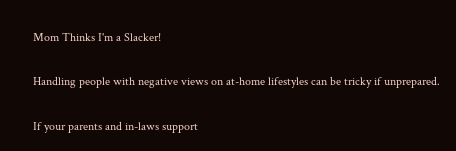Mom Thinks I'm a Slacker!

Handling people with negative views on at-home lifestyles can be tricky if unprepared.

If your parents and in-laws support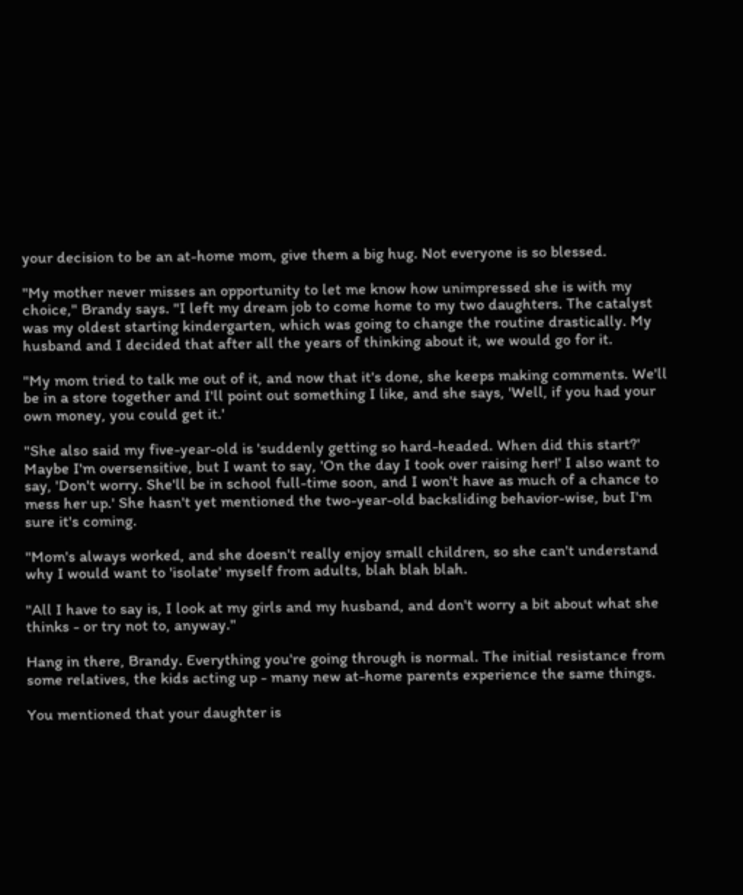your decision to be an at-home mom, give them a big hug. Not everyone is so blessed.

"My mother never misses an opportunity to let me know how unimpressed she is with my choice," Brandy says. "I left my dream job to come home to my two daughters. The catalyst was my oldest starting kindergarten, which was going to change the routine drastically. My husband and I decided that after all the years of thinking about it, we would go for it.

"My mom tried to talk me out of it, and now that it's done, she keeps making comments. We'll be in a store together and I'll point out something I like, and she says, 'Well, if you had your own money, you could get it.'

"She also said my five-year-old is 'suddenly getting so hard-headed. When did this start?' Maybe I'm oversensitive, but I want to say, 'On the day I took over raising her!' I also want to say, 'Don't worry. She'll be in school full-time soon, and I won't have as much of a chance to mess her up.' She hasn't yet mentioned the two-year-old backsliding behavior-wise, but I'm sure it's coming.

"Mom's always worked, and she doesn't really enjoy small children, so she can't understand why I would want to 'isolate' myself from adults, blah blah blah.

"All I have to say is, I look at my girls and my husband, and don't worry a bit about what she thinks - or try not to, anyway."

Hang in there, Brandy. Everything you're going through is normal. The initial resistance from some relatives, the kids acting up - many new at-home parents experience the same things.

You mentioned that your daughter is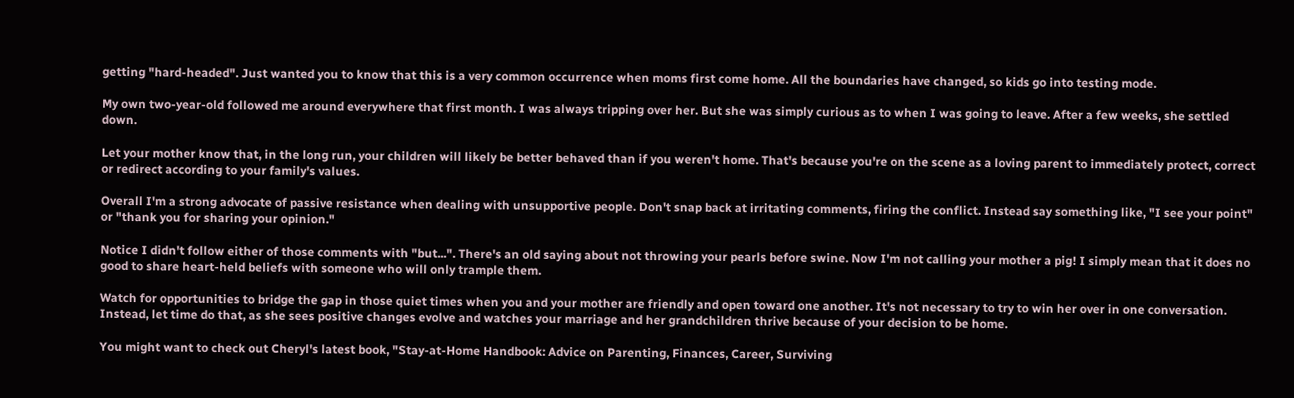getting "hard-headed". Just wanted you to know that this is a very common occurrence when moms first come home. All the boundaries have changed, so kids go into testing mode.

My own two-year-old followed me around everywhere that first month. I was always tripping over her. But she was simply curious as to when I was going to leave. After a few weeks, she settled down.

Let your mother know that, in the long run, your children will likely be better behaved than if you weren't home. That's because you're on the scene as a loving parent to immediately protect, correct or redirect according to your family's values.

Overall I'm a strong advocate of passive resistance when dealing with unsupportive people. Don't snap back at irritating comments, firing the conflict. Instead say something like, "I see your point" or "thank you for sharing your opinion."

Notice I didn't follow either of those comments with "but...". There's an old saying about not throwing your pearls before swine. Now I'm not calling your mother a pig! I simply mean that it does no good to share heart-held beliefs with someone who will only trample them.

Watch for opportunities to bridge the gap in those quiet times when you and your mother are friendly and open toward one another. It's not necessary to try to win her over in one conversation. Instead, let time do that, as she sees positive changes evolve and watches your marriage and her grandchildren thrive because of your decision to be home.

You might want to check out Cheryl's latest book, "Stay-at-Home Handbook: Advice on Parenting, Finances, Career, Surviving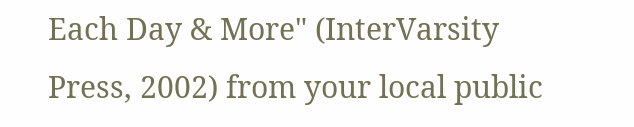Each Day & More" (InterVarsity Press, 2002) from your local public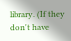library. (If they don't have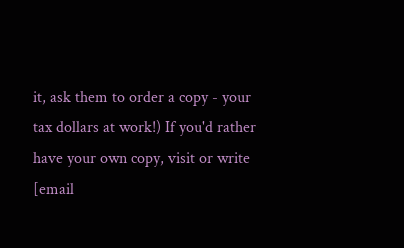it, ask them to order a copy - your tax dollars at work!) If you'd rather have your own copy, visit or write [email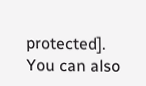protected]. You can also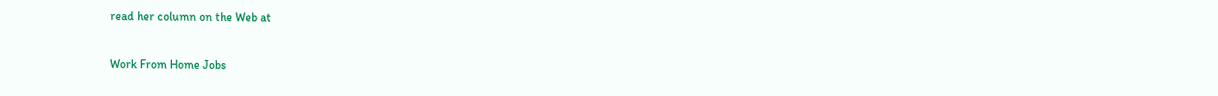read her column on the Web at

Work From Home Jobs